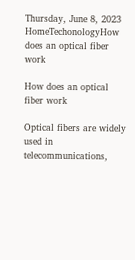Thursday, June 8, 2023
HomeTechonologyHow does an optical fiber work

How does an optical fiber work

Optical fibers are widely used in telecommunications,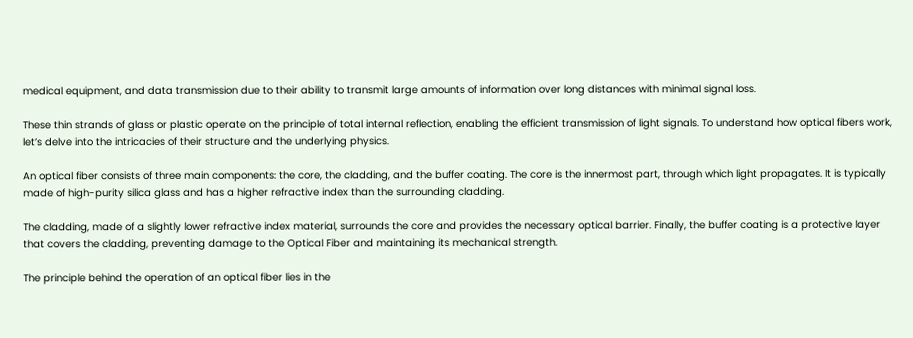medical equipment, and data transmission due to their ability to transmit large amounts of information over long distances with minimal signal loss.

These thin strands of glass or plastic operate on the principle of total internal reflection, enabling the efficient transmission of light signals. To understand how optical fibers work, let’s delve into the intricacies of their structure and the underlying physics.

An optical fiber consists of three main components: the core, the cladding, and the buffer coating. The core is the innermost part, through which light propagates. It is typically made of high-purity silica glass and has a higher refractive index than the surrounding cladding.

The cladding, made of a slightly lower refractive index material, surrounds the core and provides the necessary optical barrier. Finally, the buffer coating is a protective layer that covers the cladding, preventing damage to the Optical Fiber and maintaining its mechanical strength.

The principle behind the operation of an optical fiber lies in the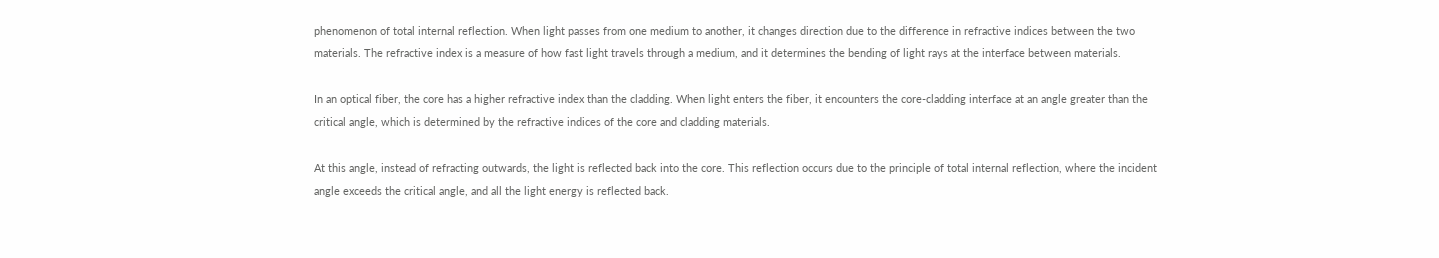phenomenon of total internal reflection. When light passes from one medium to another, it changes direction due to the difference in refractive indices between the two materials. The refractive index is a measure of how fast light travels through a medium, and it determines the bending of light rays at the interface between materials.

In an optical fiber, the core has a higher refractive index than the cladding. When light enters the fiber, it encounters the core-cladding interface at an angle greater than the critical angle, which is determined by the refractive indices of the core and cladding materials.

At this angle, instead of refracting outwards, the light is reflected back into the core. This reflection occurs due to the principle of total internal reflection, where the incident angle exceeds the critical angle, and all the light energy is reflected back.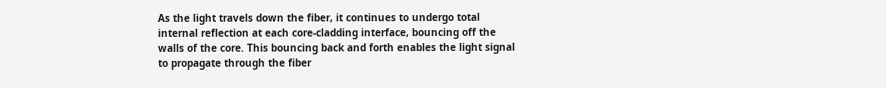As the light travels down the fiber, it continues to undergo total internal reflection at each core-cladding interface, bouncing off the walls of the core. This bouncing back and forth enables the light signal to propagate through the fiber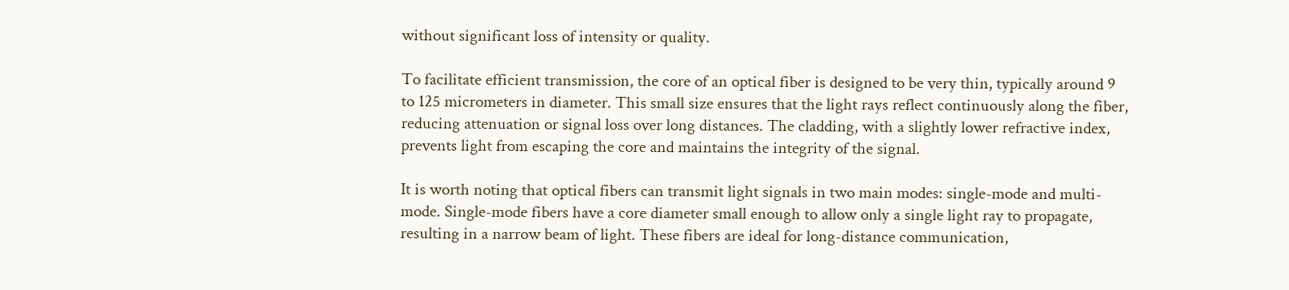without significant loss of intensity or quality.

To facilitate efficient transmission, the core of an optical fiber is designed to be very thin, typically around 9 to 125 micrometers in diameter. This small size ensures that the light rays reflect continuously along the fiber, reducing attenuation or signal loss over long distances. The cladding, with a slightly lower refractive index, prevents light from escaping the core and maintains the integrity of the signal.

It is worth noting that optical fibers can transmit light signals in two main modes: single-mode and multi-mode. Single-mode fibers have a core diameter small enough to allow only a single light ray to propagate, resulting in a narrow beam of light. These fibers are ideal for long-distance communication,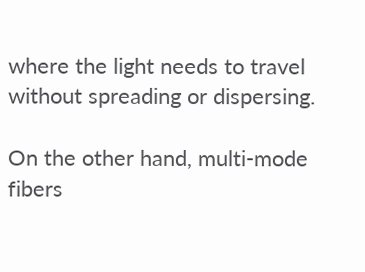where the light needs to travel without spreading or dispersing.

On the other hand, multi-mode fibers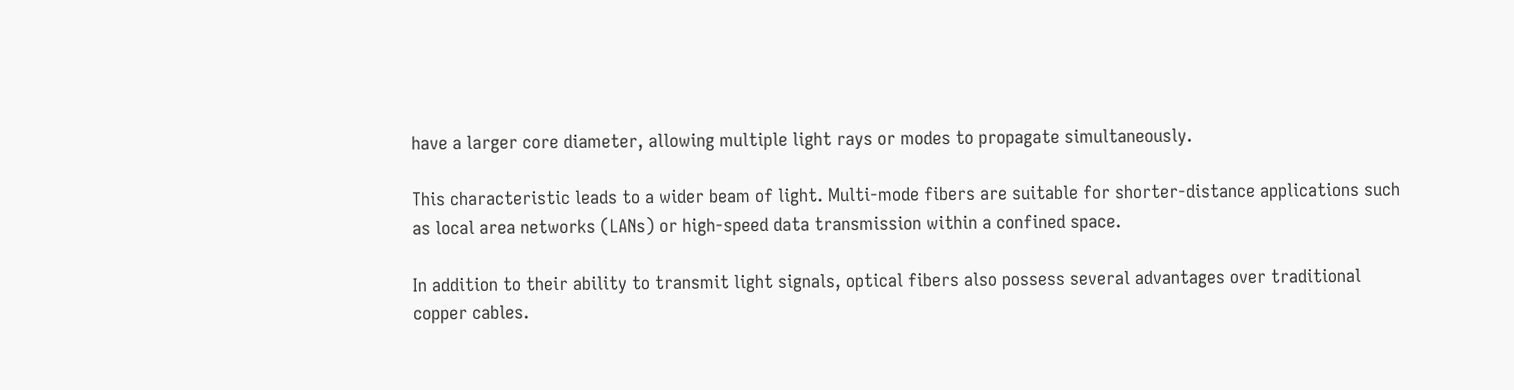have a larger core diameter, allowing multiple light rays or modes to propagate simultaneously.

This characteristic leads to a wider beam of light. Multi-mode fibers are suitable for shorter-distance applications such as local area networks (LANs) or high-speed data transmission within a confined space.

In addition to their ability to transmit light signals, optical fibers also possess several advantages over traditional copper cables.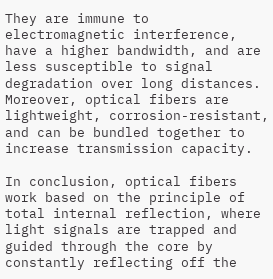They are immune to electromagnetic interference, have a higher bandwidth, and are less susceptible to signal degradation over long distances. Moreover, optical fibers are lightweight, corrosion-resistant, and can be bundled together to increase transmission capacity.

In conclusion, optical fibers work based on the principle of total internal reflection, where light signals are trapped and guided through the core by constantly reflecting off the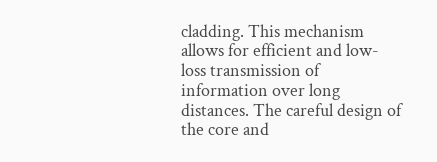cladding. This mechanism allows for efficient and low-loss transmission of information over long distances. The careful design of the core and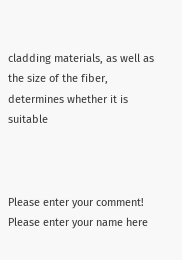cladding materials, as well as the size of the fiber, determines whether it is suitable



Please enter your comment!
Please enter your name here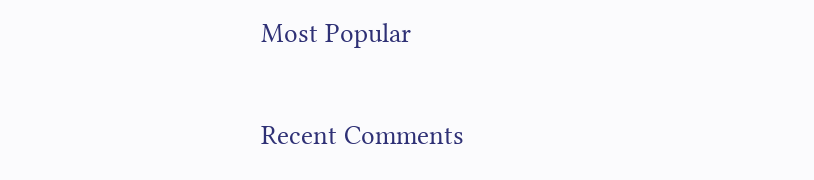Most Popular

Recent Comments